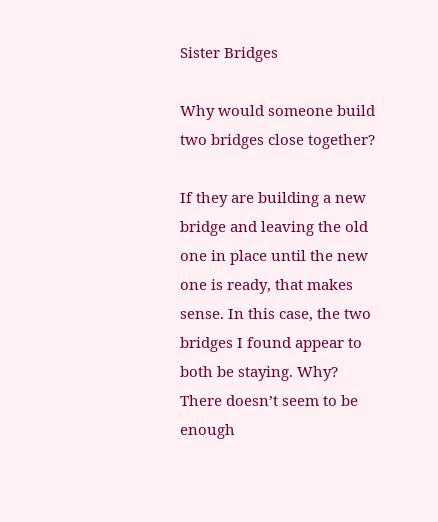Sister Bridges

Why would someone build two bridges close together?

If they are building a new bridge and leaving the old one in place until the new one is ready, that makes sense. In this case, the two bridges I found appear to both be staying. Why? There doesn’t seem to be enough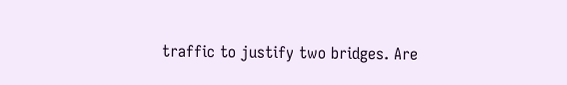traffic to justify two bridges. Are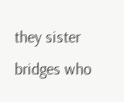they sister bridges who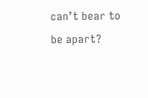can’t bear to be apart?